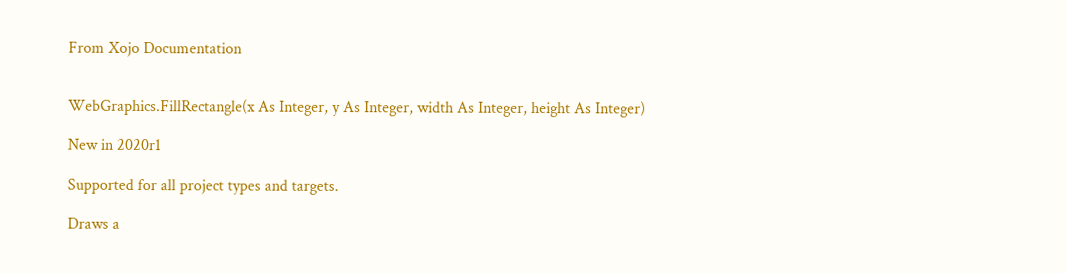From Xojo Documentation


WebGraphics.FillRectangle(x As Integer, y As Integer, width As Integer, height As Integer)

New in 2020r1

Supported for all project types and targets.

Draws a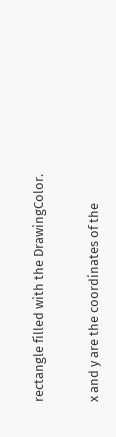rectangle filled with the DrawingColor.


x and y are the coordinates of the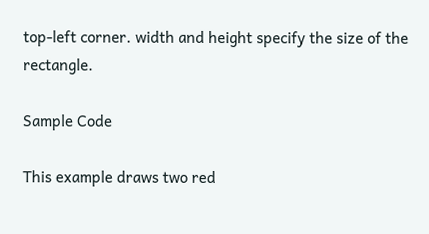top-left corner. width and height specify the size of the rectangle.

Sample Code

This example draws two red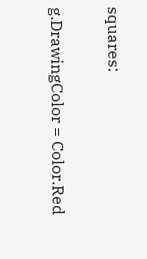squares:

g.DrawingColor = Color.Red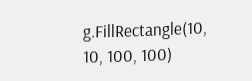g.FillRectangle(10, 10, 100, 100)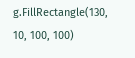g.FillRectangle(130, 10, 100, 100)